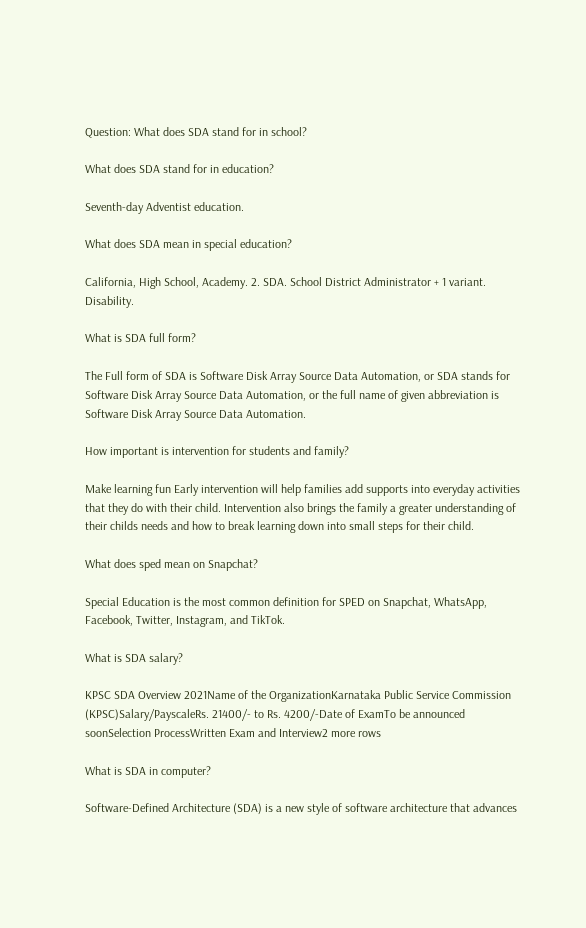Question: What does SDA stand for in school?

What does SDA stand for in education?

Seventh-day Adventist education.

What does SDA mean in special education?

California, High School, Academy. 2. SDA. School District Administrator + 1 variant. Disability.

What is SDA full form?

The Full form of SDA is Software Disk Array Source Data Automation, or SDA stands for Software Disk Array Source Data Automation, or the full name of given abbreviation is Software Disk Array Source Data Automation.

How important is intervention for students and family?

Make learning fun Early intervention will help families add supports into everyday activities that they do with their child. Intervention also brings the family a greater understanding of their childs needs and how to break learning down into small steps for their child.

What does sped mean on Snapchat?

Special Education is the most common definition for SPED on Snapchat, WhatsApp, Facebook, Twitter, Instagram, and TikTok.

What is SDA salary?

KPSC SDA Overview 2021Name of the OrganizationKarnataka Public Service Commission (KPSC)Salary/PayscaleRs. 21400/- to Rs. 4200/-Date of ExamTo be announced soonSelection ProcessWritten Exam and Interview2 more rows

What is SDA in computer?

Software-Defined Architecture (SDA) is a new style of software architecture that advances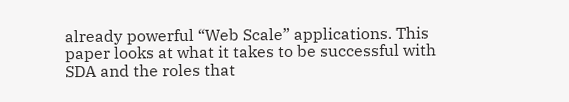already powerful “Web Scale” applications. This paper looks at what it takes to be successful with SDA and the roles that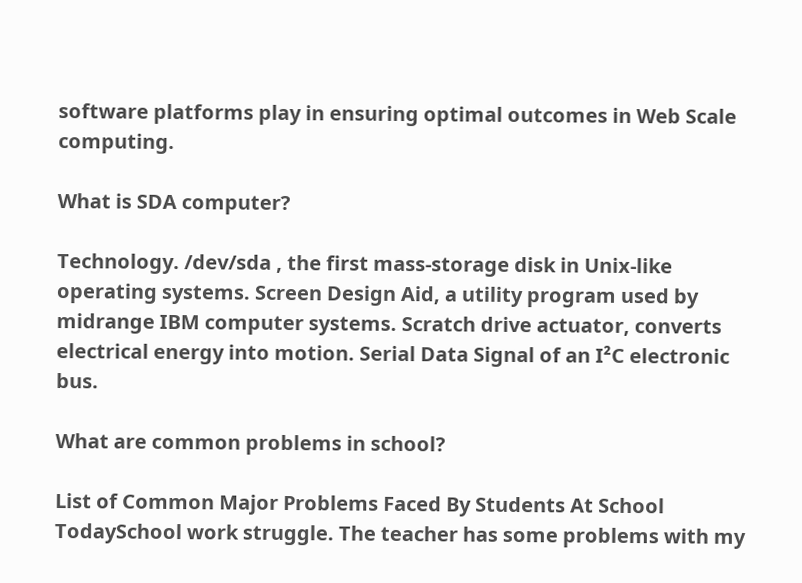software platforms play in ensuring optimal outcomes in Web Scale computing.

What is SDA computer?

Technology. /dev/sda , the first mass-storage disk in Unix-like operating systems. Screen Design Aid, a utility program used by midrange IBM computer systems. Scratch drive actuator, converts electrical energy into motion. Serial Data Signal of an I²C electronic bus.

What are common problems in school?

List of Common Major Problems Faced By Students At School TodaySchool work struggle. The teacher has some problems with my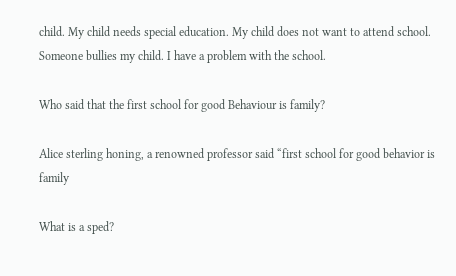child. My child needs special education. My child does not want to attend school. Someone bullies my child. I have a problem with the school.

Who said that the first school for good Behaviour is family?

Alice sterling honing, a renowned professor said “first school for good behavior is family

What is a sped?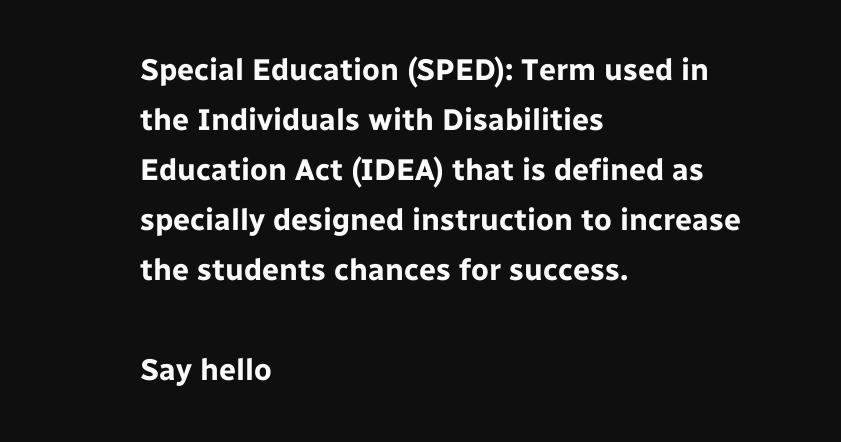Special Education (SPED): Term used in the Individuals with Disabilities Education Act (IDEA) that is defined as specially designed instruction to increase the students chances for success.

Say hello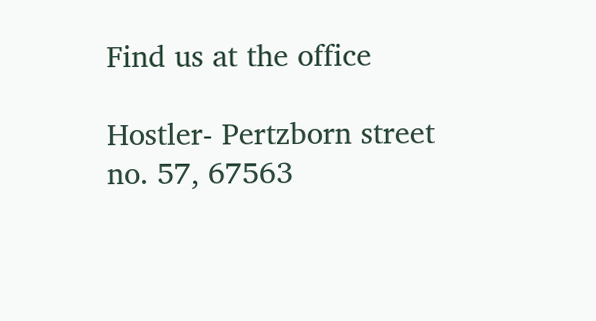Find us at the office

Hostler- Pertzborn street no. 57, 67563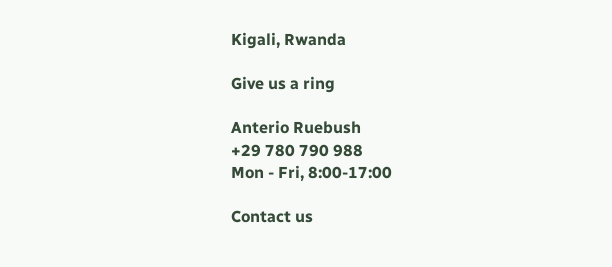Kigali, Rwanda

Give us a ring

Anterio Ruebush
+29 780 790 988
Mon - Fri, 8:00-17:00

Contact us